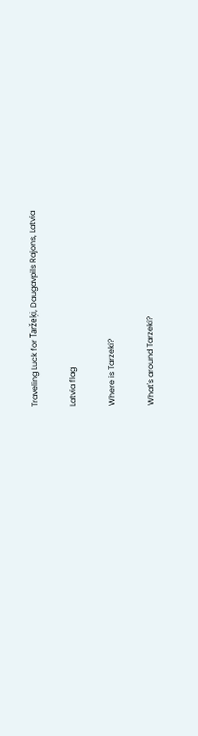Traveling Luck for Taržeķi, Daugavpils Rajons, Latvia

Latvia flag

Where is Tarzeki?

What's around Tarzeki?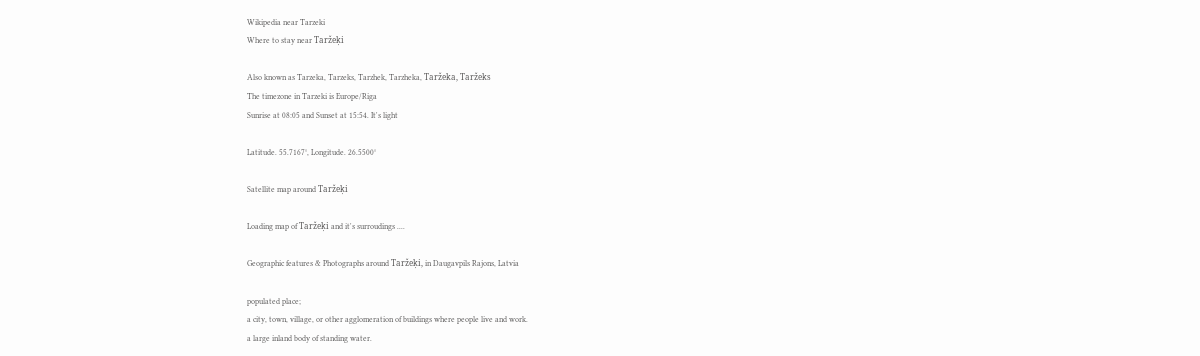Wikipedia near Tarzeki
Where to stay near Taržeķi

Also known as Tarzeka, Tarzeks, Tarzhek, Tarzheka, Taržeka, Taržeks
The timezone in Tarzeki is Europe/Riga
Sunrise at 08:05 and Sunset at 15:54. It's light

Latitude. 55.7167°, Longitude. 26.5500°

Satellite map around Taržeķi

Loading map of Taržeķi and it's surroudings ....

Geographic features & Photographs around Taržeķi, in Daugavpils Rajons, Latvia

populated place;
a city, town, village, or other agglomeration of buildings where people live and work.
a large inland body of standing water.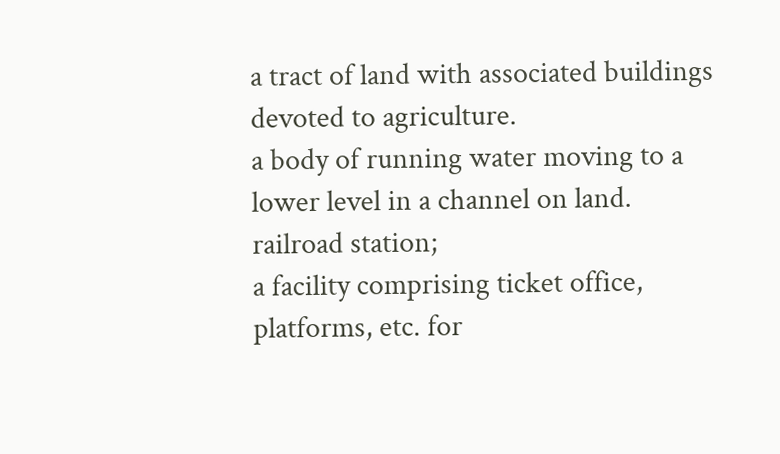a tract of land with associated buildings devoted to agriculture.
a body of running water moving to a lower level in a channel on land.
railroad station;
a facility comprising ticket office, platforms, etc. for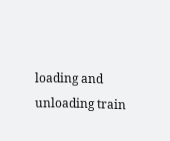loading and unloading train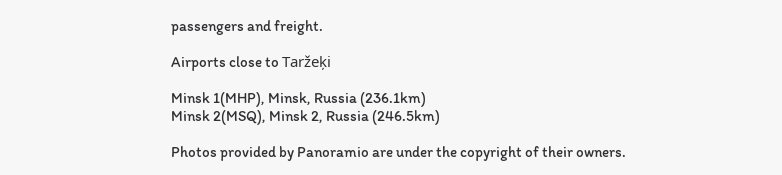passengers and freight.

Airports close to Taržeķi

Minsk 1(MHP), Minsk, Russia (236.1km)
Minsk 2(MSQ), Minsk 2, Russia (246.5km)

Photos provided by Panoramio are under the copyright of their owners.